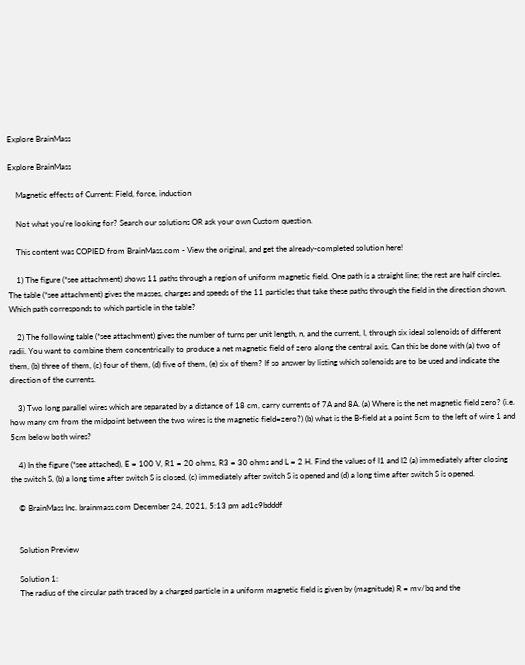Explore BrainMass

Explore BrainMass

    Magnetic effects of Current: Field, force, induction

    Not what you're looking for? Search our solutions OR ask your own Custom question.

    This content was COPIED from BrainMass.com - View the original, and get the already-completed solution here!

    1) The figure (*see attachment) shows 11 paths through a region of uniform magnetic field. One path is a straight line; the rest are half circles. The table (*see attachment) gives the masses, charges and speeds of the 11 particles that take these paths through the field in the direction shown. Which path corresponds to which particle in the table?

    2) The following table (*see attachment) gives the number of turns per unit length, n, and the current, I, through six ideal solenoids of different radii. You want to combine them concentrically to produce a net magnetic field of zero along the central axis. Can this be done with (a) two of them, (b) three of them, (c) four of them, (d) five of them, (e) six of them? If so answer by listing which solenoids are to be used and indicate the direction of the currents.

    3) Two long parallel wires which are separated by a distance of 18 cm, carry currents of 7A and 8A. (a) Where is the net magnetic field zero? (i.e. how many cm from the midpoint between the two wires is the magnetic field=zero?) (b) what is the B-field at a point 5cm to the left of wire 1 and 5cm below both wires?

    4) In the figure (*see attached), E = 100 V, R1 = 20 ohms, R3 = 30 ohms and L = 2 H. Find the values of I1 and I2 (a) immediately after closing the switch S, (b) a long time after switch S is closed, (c) immediately after switch S is opened and (d) a long time after switch S is opened.

    © BrainMass Inc. brainmass.com December 24, 2021, 5:13 pm ad1c9bdddf


    Solution Preview

    Solution 1:
    The radius of the circular path traced by a charged particle in a uniform magnetic field is given by (magnitude) R = mv/bq and the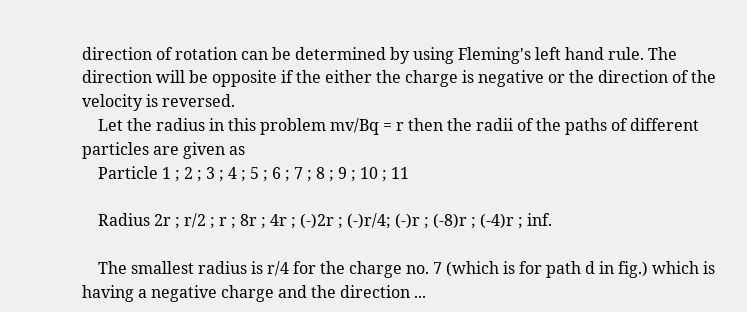direction of rotation can be determined by using Fleming's left hand rule. The direction will be opposite if the either the charge is negative or the direction of the velocity is reversed.
    Let the radius in this problem mv/Bq = r then the radii of the paths of different particles are given as
    Particle 1 ; 2 ; 3 ; 4 ; 5 ; 6 ; 7 ; 8 ; 9 ; 10 ; 11

    Radius 2r ; r/2 ; r ; 8r ; 4r ; (-)2r ; (-)r/4; (-)r ; (-8)r ; (-4)r ; inf.

    The smallest radius is r/4 for the charge no. 7 (which is for path d in fig.) which is having a negative charge and the direction ...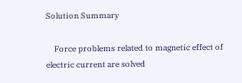Solution Summary

    Force problems related to magnetic effect of electric current are solved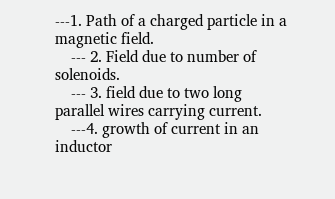---1. Path of a charged particle in a magnetic field.
    --- 2. Field due to number of solenoids.
    --- 3. field due to two long parallel wires carrying current.
    ---4. growth of current in an inductor